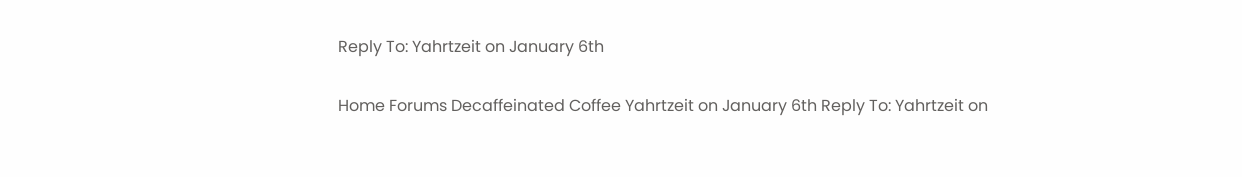Reply To: Yahrtzeit on January 6th

Home Forums Decaffeinated Coffee Yahrtzeit on January 6th Reply To: Yahrtzeit on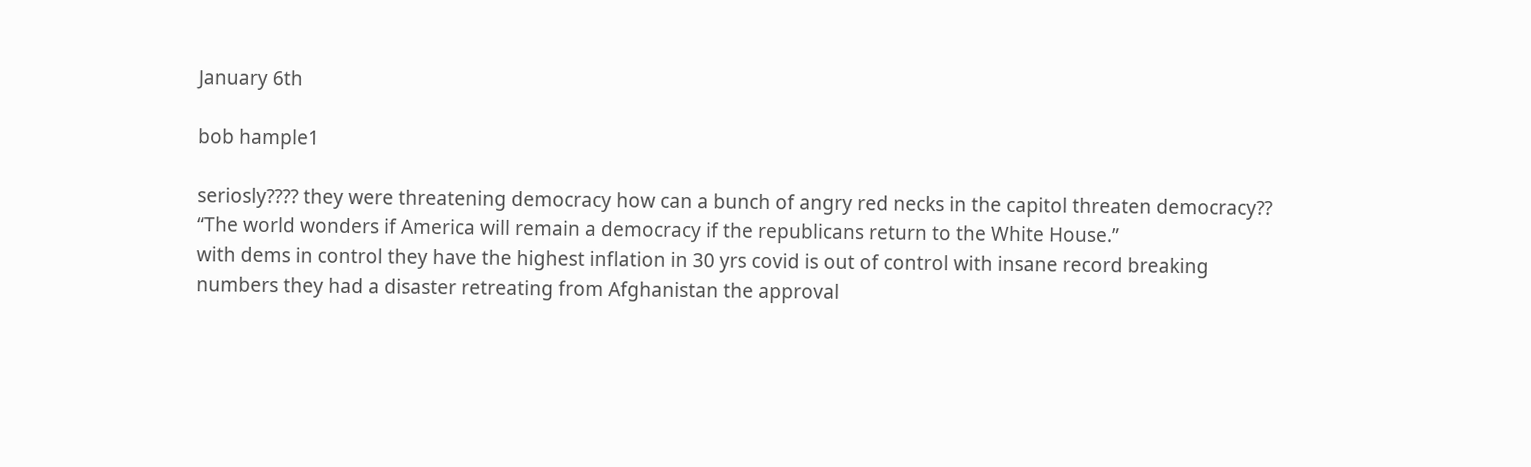January 6th

bob hample1

seriosly???? they were threatening democracy how can a bunch of angry red necks in the capitol threaten democracy??
“The world wonders if America will remain a democracy if the republicans return to the White House.”
with dems in control they have the highest inflation in 30 yrs covid is out of control with insane record breaking numbers they had a disaster retreating from Afghanistan the approval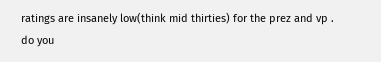ratings are insanely low(think mid thirties) for the prez and vp .
do you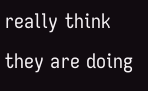really think they are doing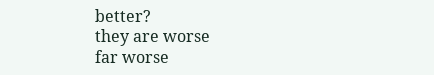better?
they are worse
far worse